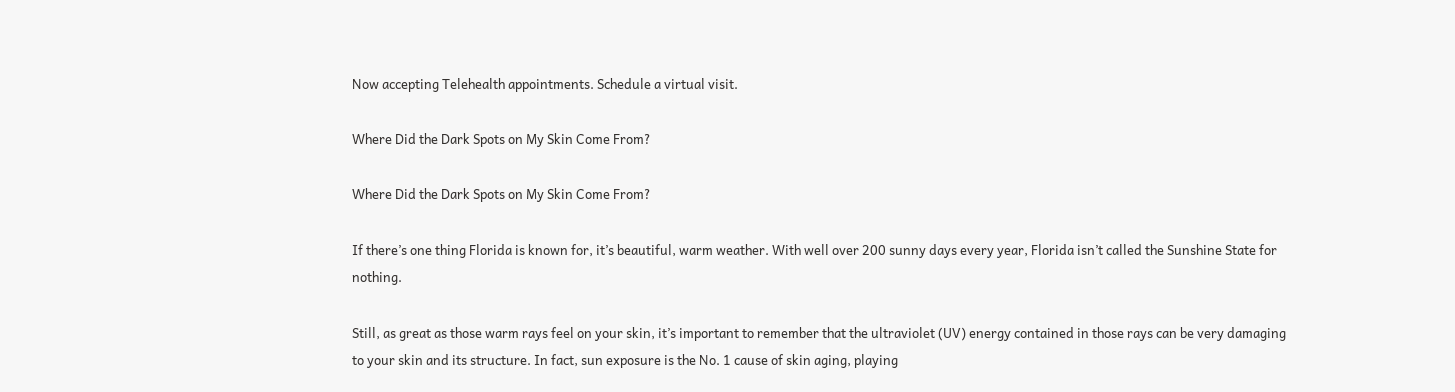Now accepting Telehealth appointments. Schedule a virtual visit.

Where Did the Dark Spots on My Skin Come From?

Where Did the Dark Spots on My Skin Come From?

If there’s one thing Florida is known for, it’s beautiful, warm weather. With well over 200 sunny days every year, Florida isn’t called the Sunshine State for nothing.

Still, as great as those warm rays feel on your skin, it’s important to remember that the ultraviolet (UV) energy contained in those rays can be very damaging to your skin and its structure. In fact, sun exposure is the No. 1 cause of skin aging, playing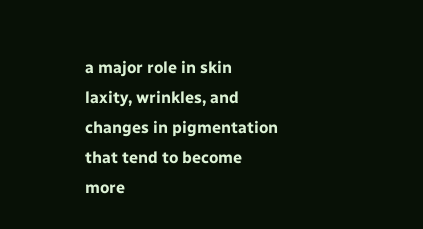a major role in skin laxity, wrinkles, and changes in pigmentation that tend to become more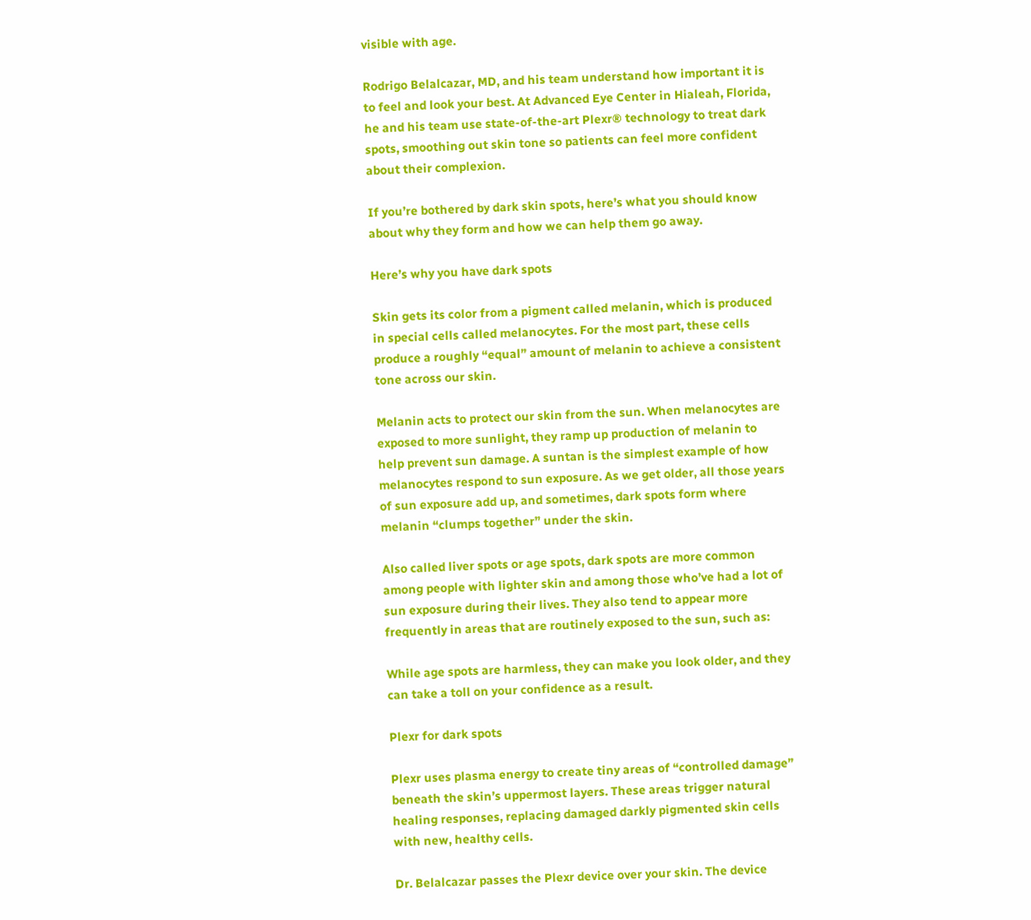visible with age.

Rodrigo Belalcazar, MD, and his team understand how important it is to feel and look your best. At Advanced Eye Center in Hialeah, Florida, he and his team use state-of-the-art Plexr® technology to treat dark spots, smoothing out skin tone so patients can feel more confident about their complexion.

If you’re bothered by dark skin spots, here’s what you should know about why they form and how we can help them go away.

Here’s why you have dark spots

Skin gets its color from a pigment called melanin, which is produced in special cells called melanocytes. For the most part, these cells produce a roughly “equal” amount of melanin to achieve a consistent tone across our skin.

Melanin acts to protect our skin from the sun. When melanocytes are exposed to more sunlight, they ramp up production of melanin to help prevent sun damage. A suntan is the simplest example of how melanocytes respond to sun exposure. As we get older, all those years of sun exposure add up, and sometimes, dark spots form where melanin “clumps together” under the skin.

Also called liver spots or age spots, dark spots are more common among people with lighter skin and among those who’ve had a lot of sun exposure during their lives. They also tend to appear more frequently in areas that are routinely exposed to the sun, such as:

While age spots are harmless, they can make you look older, and they can take a toll on your confidence as a result.

Plexr for dark spots

Plexr uses plasma energy to create tiny areas of “controlled damage” beneath the skin’s uppermost layers. These areas trigger natural healing responses, replacing damaged darkly pigmented skin cells with new, healthy cells.

Dr. Belalcazar passes the Plexr device over your skin. The device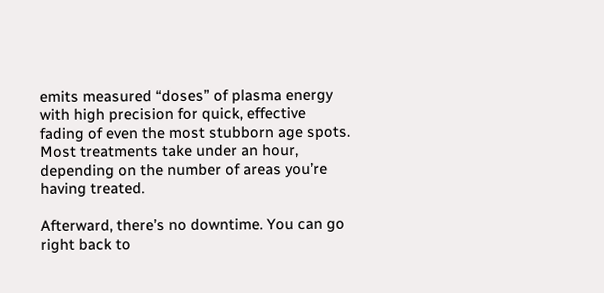emits measured “doses” of plasma energy with high precision for quick, effective fading of even the most stubborn age spots. Most treatments take under an hour, depending on the number of areas you’re having treated.

Afterward, there’s no downtime. You can go right back to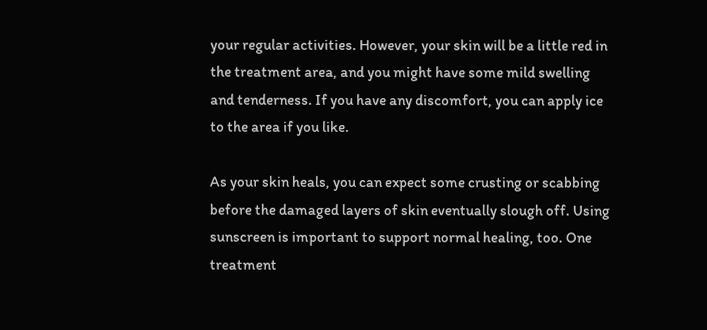your regular activities. However, your skin will be a little red in the treatment area, and you might have some mild swelling and tenderness. If you have any discomfort, you can apply ice to the area if you like.

As your skin heals, you can expect some crusting or scabbing before the damaged layers of skin eventually slough off. Using sunscreen is important to support normal healing, too. One treatment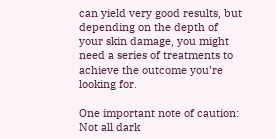can yield very good results, but depending on the depth of your skin damage, you might need a series of treatments to achieve the outcome you’re looking for.

One important note of caution: Not all dark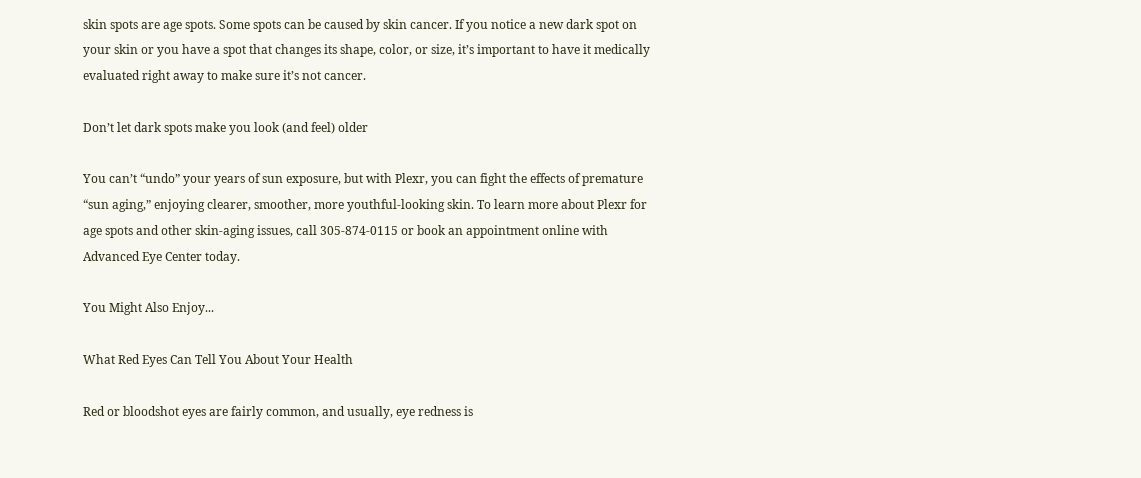skin spots are age spots. Some spots can be caused by skin cancer. If you notice a new dark spot on your skin or you have a spot that changes its shape, color, or size, it’s important to have it medically evaluated right away to make sure it’s not cancer.

Don’t let dark spots make you look (and feel) older

You can’t “undo” your years of sun exposure, but with Plexr, you can fight the effects of premature “sun aging,” enjoying clearer, smoother, more youthful-looking skin. To learn more about Plexr for age spots and other skin-aging issues, call 305-874-0115 or book an appointment online with Advanced Eye Center today.

You Might Also Enjoy...

What Red Eyes Can Tell You About Your Health

Red or bloodshot eyes are fairly common, and usually, eye redness is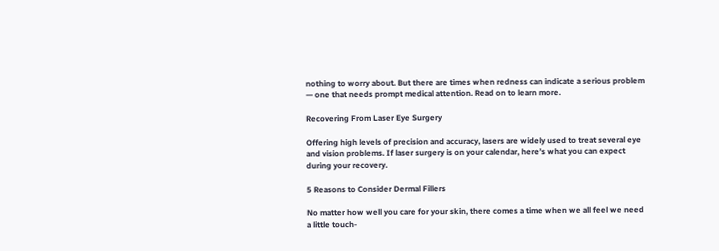nothing to worry about. But there are times when redness can indicate a serious problem — one that needs prompt medical attention. Read on to learn more.

Recovering From Laser Eye Surgery

Offering high levels of precision and accuracy, lasers are widely used to treat several eye and vision problems. If laser surgery is on your calendar, here’s what you can expect during your recovery.

5 Reasons to Consider Dermal Fillers

No matter how well you care for your skin, there comes a time when we all feel we need a little touch-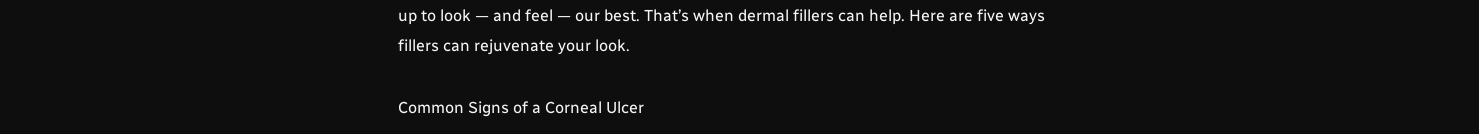up to look — and feel — our best. That’s when dermal fillers can help. Here are five ways fillers can rejuvenate your look.

Common Signs of a Corneal Ulcer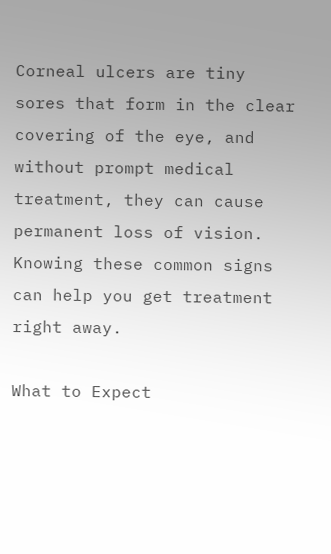Corneal ulcers are tiny sores that form in the clear covering of the eye, and without prompt medical treatment, they can cause permanent loss of vision. Knowing these common signs can help you get treatment right away.

What to Expect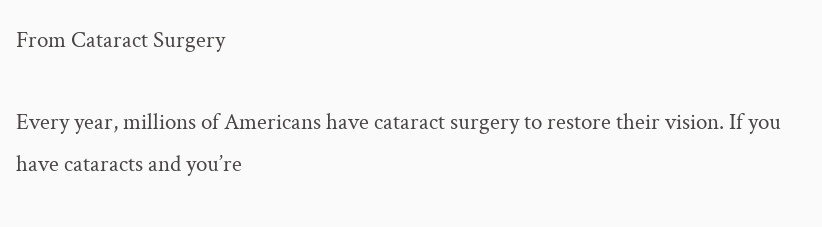From Cataract Surgery

Every year, millions of Americans have cataract surgery to restore their vision. If you have cataracts and you’re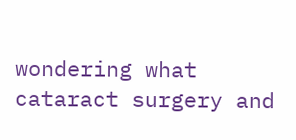wondering what cataract surgery and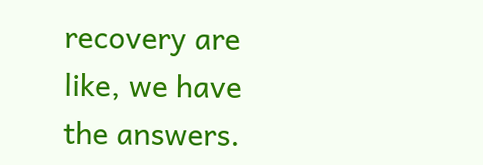recovery are like, we have the answers.